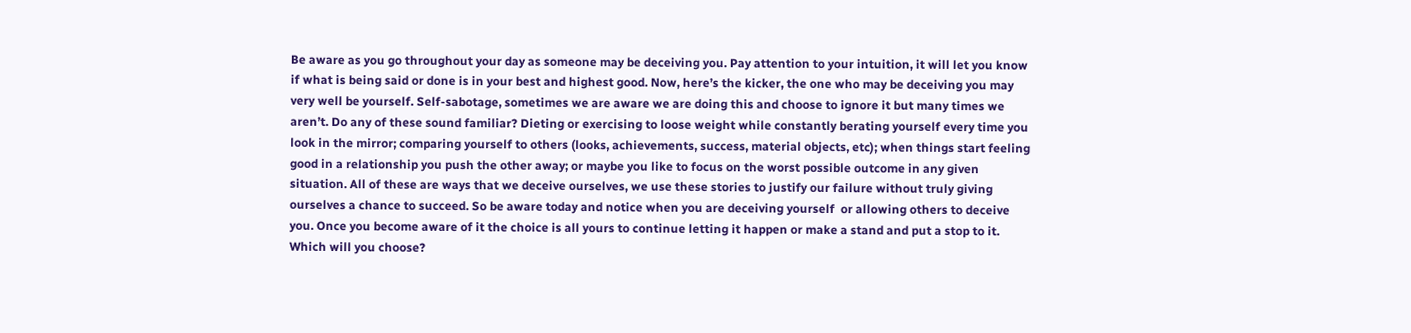Be aware as you go throughout your day as someone may be deceiving you. Pay attention to your intuition, it will let you know if what is being said or done is in your best and highest good. Now, here’s the kicker, the one who may be deceiving you may very well be yourself. Self-sabotage, sometimes we are aware we are doing this and choose to ignore it but many times we aren’t. Do any of these sound familiar? Dieting or exercising to loose weight while constantly berating yourself every time you look in the mirror; comparing yourself to others (looks, achievements, success, material objects, etc); when things start feeling good in a relationship you push the other away; or maybe you like to focus on the worst possible outcome in any given situation. All of these are ways that we deceive ourselves, we use these stories to justify our failure without truly giving ourselves a chance to succeed. So be aware today and notice when you are deceiving yourself  or allowing others to deceive you. Once you become aware of it the choice is all yours to continue letting it happen or make a stand and put a stop to it. Which will you choose?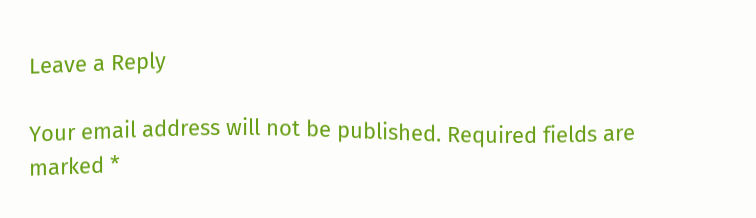Leave a Reply

Your email address will not be published. Required fields are marked *